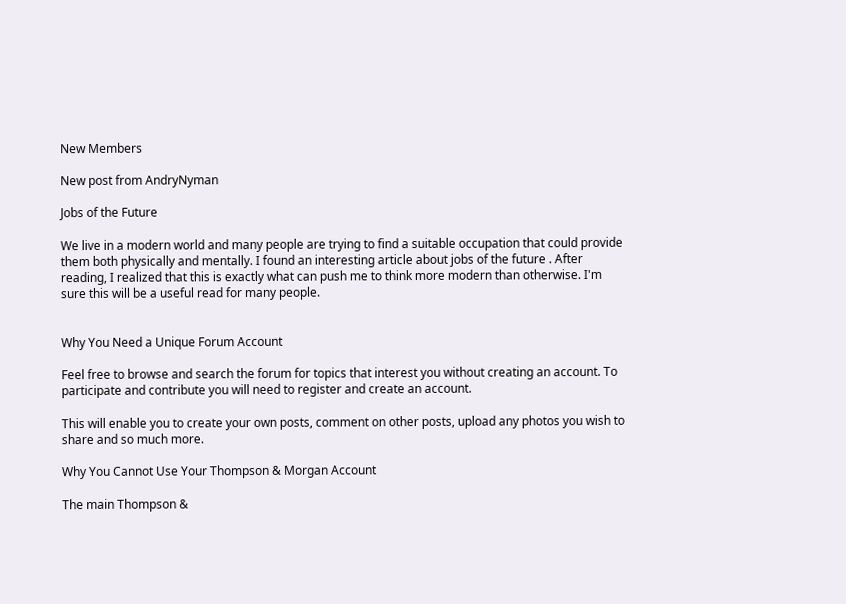New Members

New post from AndryNyman

Jobs of the Future

We live in a modern world and many people are trying to find a suitable occupation that could provide them both physically and mentally. I found an interesting article about jobs of the future . After reading, I realized that this is exactly what can push me to think more modern than otherwise. I'm sure this will be a useful read for many people.


Why You Need a Unique Forum Account

Feel free to browse and search the forum for topics that interest you without creating an account. To participate and contribute you will need to register and create an account.

This will enable you to create your own posts, comment on other posts, upload any photos you wish to share and so much more.

Why You Cannot Use Your Thompson & Morgan Account

The main Thompson &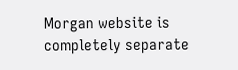Morgan website is completely separate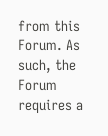from this Forum. As such, the Forum requires a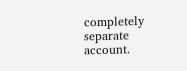completely separate account.